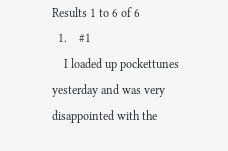Results 1 to 6 of 6
  1.    #1
    I loaded up pockettunes yesterday and was very disappointed with the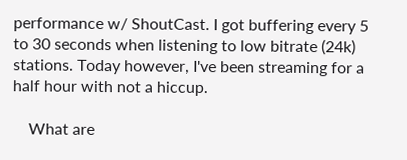performance w/ ShoutCast. I got buffering every 5 to 30 seconds when listening to low bitrate (24k) stations. Today however, I've been streaming for a half hour with not a hiccup.

    What are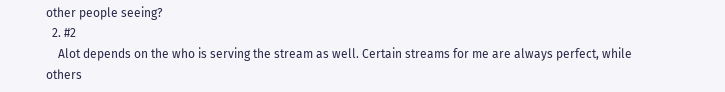other people seeing?
  2. #2
    Alot depends on the who is serving the stream as well. Certain streams for me are always perfect, while others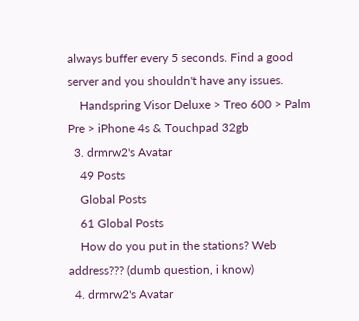always buffer every 5 seconds. Find a good server and you shouldn't have any issues.
    Handspring Visor Deluxe > Treo 600 > Palm Pre > iPhone 4s & Touchpad 32gb
  3. drmrw2's Avatar
    49 Posts
    Global Posts
    61 Global Posts
    How do you put in the stations? Web address??? (dumb question, i know)
  4. drmrw2's Avatar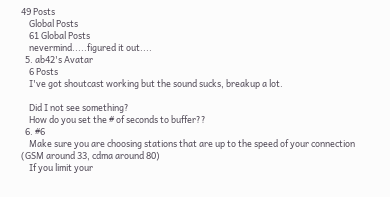49 Posts
    Global Posts
    61 Global Posts
    nevermind.....figured it out....
  5. ab42's Avatar
    6 Posts
    I've got shoutcast working but the sound sucks, breakup a lot.

    Did I not see something?
    How do you set the # of seconds to buffer??
  6. #6
    Make sure you are choosing stations that are up to the speed of your connection (GSM around 33, cdma around 80)
    If you limit your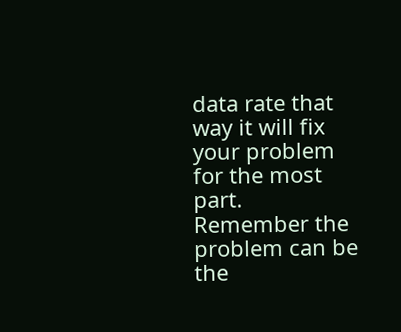data rate that way it will fix your problem for the most part. Remember the problem can be the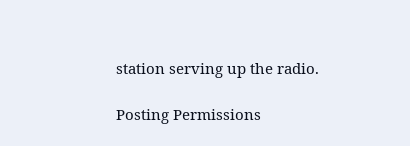station serving up the radio.

Posting Permissions